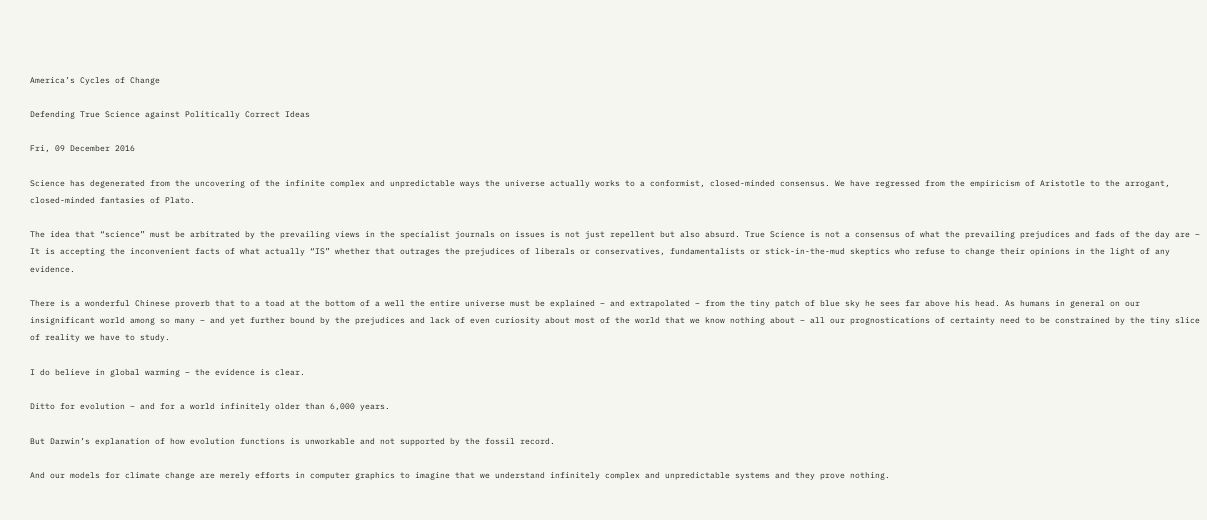America’s Cycles of Change

Defending True Science against Politically Correct Ideas

Fri, 09 December 2016

Science has degenerated from the uncovering of the infinite complex and unpredictable ways the universe actually works to a conformist, closed-minded consensus. We have regressed from the empiricism of Aristotle to the arrogant, closed-minded fantasies of Plato.

The idea that “science” must be arbitrated by the prevailing views in the specialist journals on issues is not just repellent but also absurd. True Science is not a consensus of what the prevailing prejudices and fads of the day are – It is accepting the inconvenient facts of what actually “IS” whether that outrages the prejudices of liberals or conservatives, fundamentalists or stick-in-the-mud skeptics who refuse to change their opinions in the light of any evidence.

There is a wonderful Chinese proverb that to a toad at the bottom of a well the entire universe must be explained – and extrapolated – from the tiny patch of blue sky he sees far above his head. As humans in general on our insignificant world among so many – and yet further bound by the prejudices and lack of even curiosity about most of the world that we know nothing about – all our prognostications of certainty need to be constrained by the tiny slice of reality we have to study.

I do believe in global warming – the evidence is clear.

Ditto for evolution – and for a world infinitely older than 6,000 years.

But Darwin’s explanation of how evolution functions is unworkable and not supported by the fossil record.

And our models for climate change are merely efforts in computer graphics to imagine that we understand infinitely complex and unpredictable systems and they prove nothing.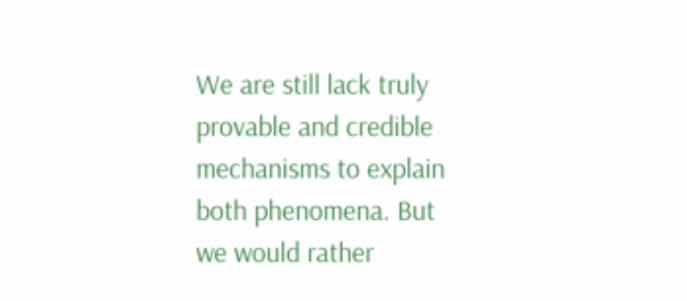We are still lack truly provable and credible mechanisms to explain both phenomena. But we would rather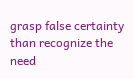grasp false certainty than recognize the need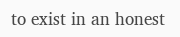to exist in an honest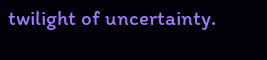twilight of uncertainty.